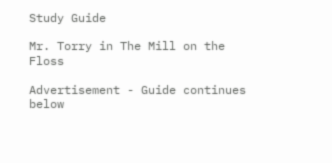Study Guide

Mr. Torry in The Mill on the Floss

Advertisement - Guide continues below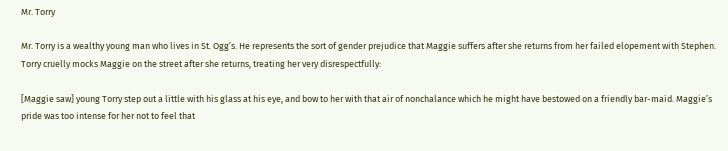Mr. Torry

Mr. Torry is a wealthy young man who lives in St. Ogg’s. He represents the sort of gender prejudice that Maggie suffers after she returns from her failed elopement with Stephen. Torry cruelly mocks Maggie on the street after she returns, treating her very disrespectfully:

[Maggie saw] young Torry step out a little with his glass at his eye, and bow to her with that air of nonchalance which he might have bestowed on a friendly bar-maid. Maggie’s pride was too intense for her not to feel that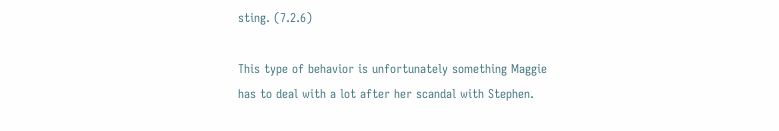sting. (7.2.6)

This type of behavior is unfortunately something Maggie has to deal with a lot after her scandal with Stephen.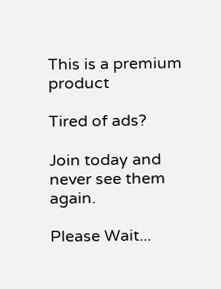This is a premium product

Tired of ads?

Join today and never see them again.

Please Wait...